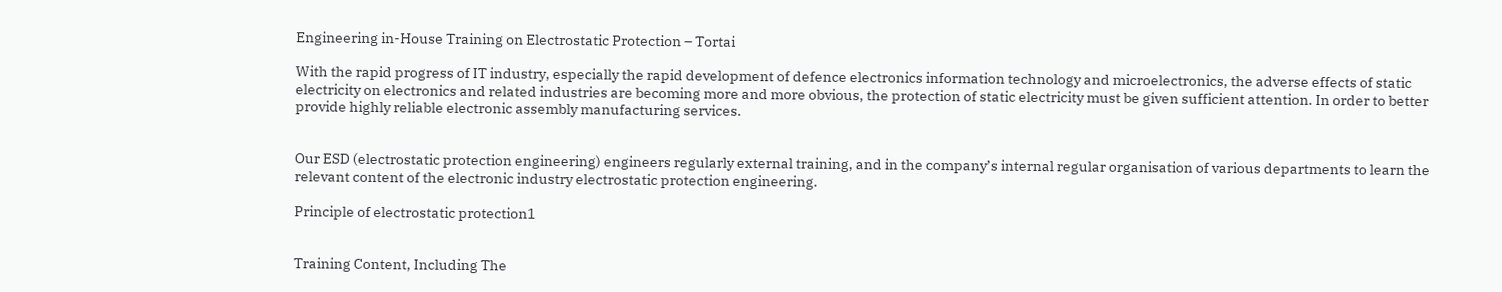Engineering in-House Training on Electrostatic Protection – Tortai

With the rapid progress of IT industry, especially the rapid development of defence electronics information technology and microelectronics, the adverse effects of static electricity on electronics and related industries are becoming more and more obvious, the protection of static electricity must be given sufficient attention. In order to better provide highly reliable electronic assembly manufacturing services.


Our ESD (electrostatic protection engineering) engineers regularly external training, and in the company’s internal regular organisation of various departments to learn the relevant content of the electronic industry electrostatic protection engineering.

Principle of electrostatic protection1


Training Content, Including The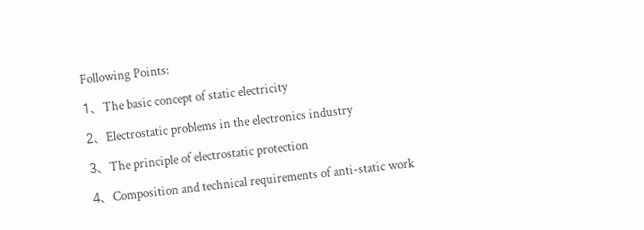Following Points:

1、The basic concept of static electricity

2、Electrostatic problems in the electronics industry

3、The principle of electrostatic protection

4、Composition and technical requirements of anti-static work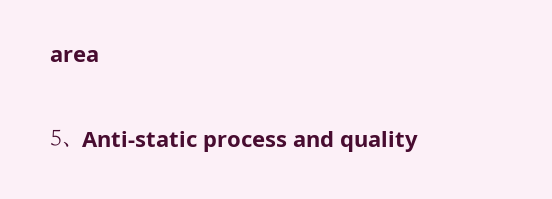area

5、Anti-static process and quality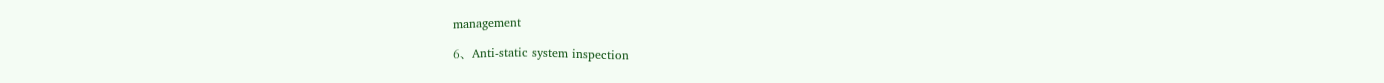management

6、Anti-static system inspection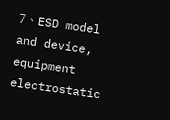7、ESD model and device, equipment electrostatic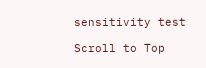sensitivity test

Scroll to Top